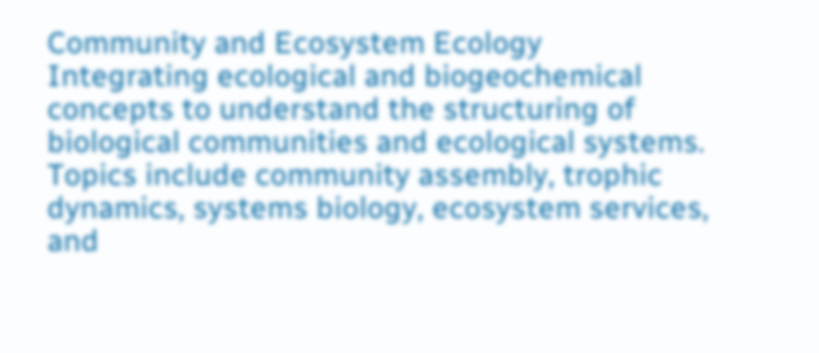Community and Ecosystem Ecology
Integrating ecological and biogeochemical concepts to understand the structuring of biological communities and ecological systems. Topics include community assembly, trophic dynamics, systems biology, ecosystem services, and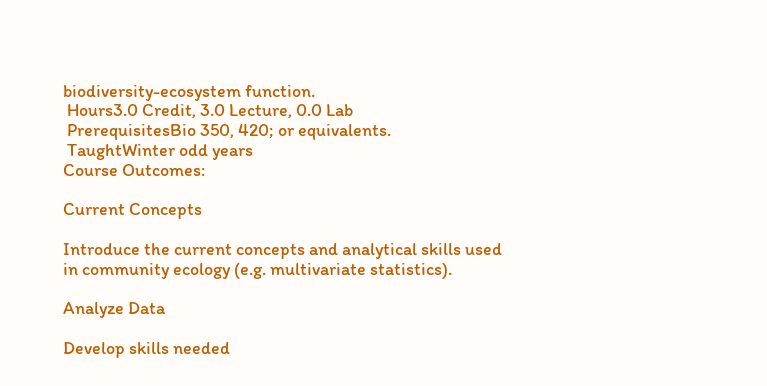biodiversity-ecosystem function.
 Hours3.0 Credit, 3.0 Lecture, 0.0 Lab
 PrerequisitesBio 350, 420; or equivalents.
 TaughtWinter odd years
Course Outcomes:

Current Concepts

Introduce the current concepts and analytical skills used in community ecology (e.g. multivariate statistics).

Analyze Data

Develop skills needed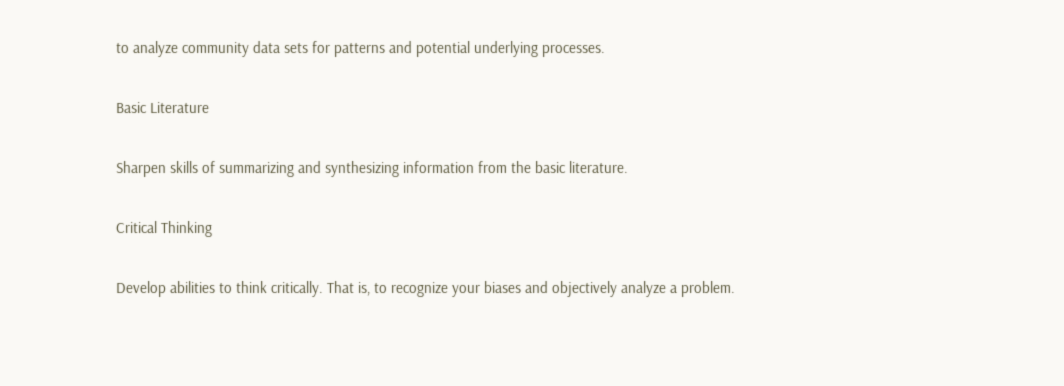to analyze community data sets for patterns and potential underlying processes.

Basic Literature

Sharpen skills of summarizing and synthesizing information from the basic literature.

Critical Thinking

Develop abilities to think critically. That is, to recognize your biases and objectively analyze a problem.